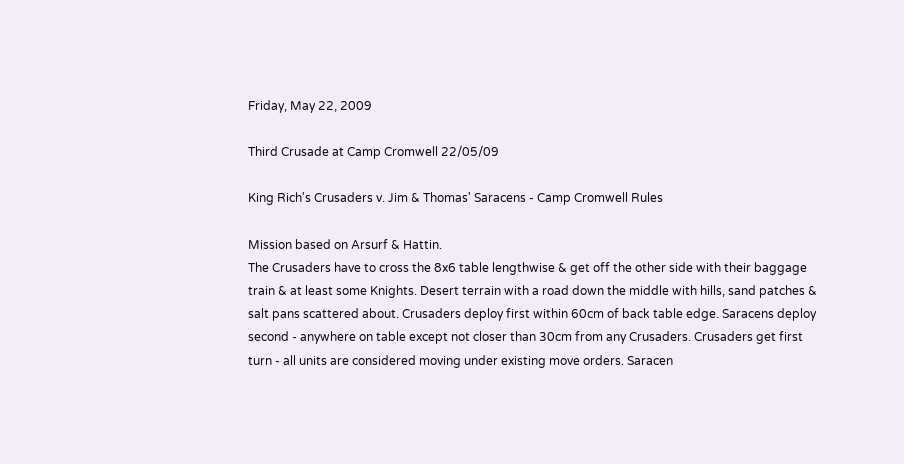Friday, May 22, 2009

Third Crusade at Camp Cromwell 22/05/09

King Rich's Crusaders v. Jim & Thomas' Saracens - Camp Cromwell Rules

Mission based on Arsurf & Hattin.
The Crusaders have to cross the 8x6 table lengthwise & get off the other side with their baggage train & at least some Knights. Desert terrain with a road down the middle with hills, sand patches & salt pans scattered about. Crusaders deploy first within 60cm of back table edge. Saracens deploy second - anywhere on table except not closer than 30cm from any Crusaders. Crusaders get first turn - all units are considered moving under existing move orders. Saracen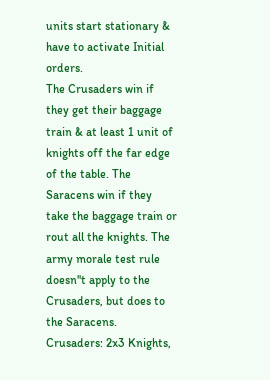units start stationary & have to activate Initial orders.
The Crusaders win if they get their baggage train & at least 1 unit of knights off the far edge of the table. The Saracens win if they take the baggage train or rout all the knights. The army morale test rule doesn''t apply to the Crusaders, but does to the Saracens.
Crusaders: 2x3 Knights,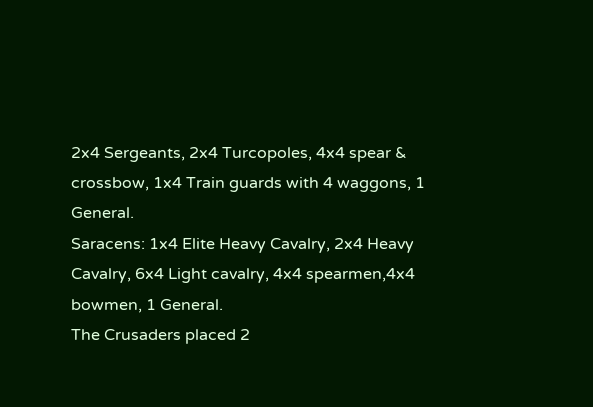2x4 Sergeants, 2x4 Turcopoles, 4x4 spear & crossbow, 1x4 Train guards with 4 waggons, 1 General.
Saracens: 1x4 Elite Heavy Cavalry, 2x4 Heavy Cavalry, 6x4 Light cavalry, 4x4 spearmen,4x4 bowmen, 1 General.
The Crusaders placed 2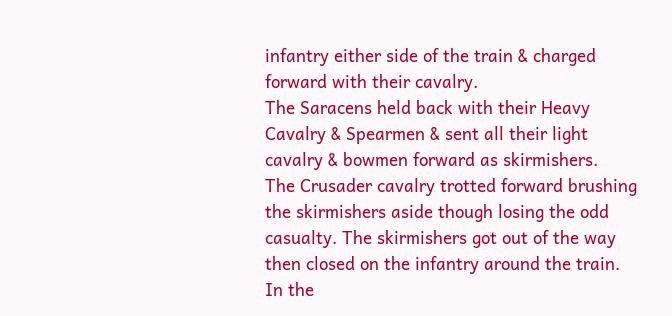infantry either side of the train & charged forward with their cavalry.
The Saracens held back with their Heavy Cavalry & Spearmen & sent all their light cavalry & bowmen forward as skirmishers.
The Crusader cavalry trotted forward brushing the skirmishers aside though losing the odd casualty. The skirmishers got out of the way then closed on the infantry around the train. In the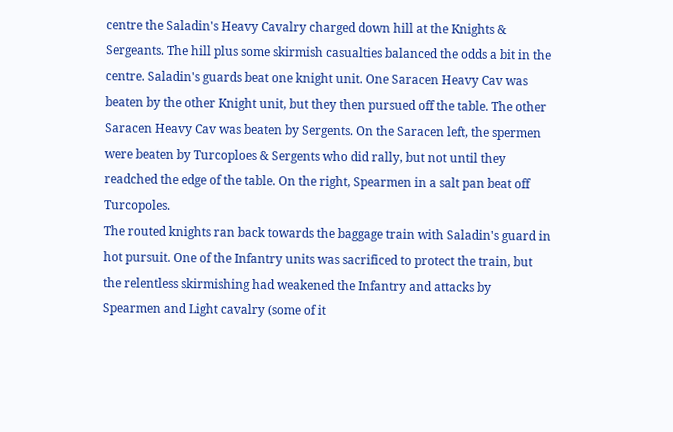centre the Saladin's Heavy Cavalry charged down hill at the Knights & Sergeants. The hill plus some skirmish casualties balanced the odds a bit in the centre. Saladin's guards beat one knight unit. One Saracen Heavy Cav was beaten by the other Knight unit, but they then pursued off the table. The other Saracen Heavy Cav was beaten by Sergents. On the Saracen left, the spermen were beaten by Turcoploes & Sergents who did rally, but not until they readched the edge of the table. On the right, Spearmen in a salt pan beat off Turcopoles.
The routed knights ran back towards the baggage train with Saladin's guard in hot pursuit. One of the Infantry units was sacrificed to protect the train, but the relentless skirmishing had weakened the Infantry and attacks by Spearmen and Light cavalry (some of it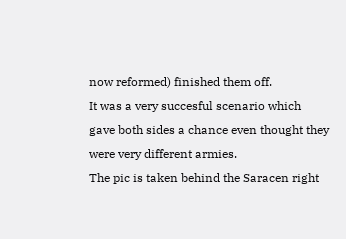now reformed) finished them off.
It was a very succesful scenario which gave both sides a chance even thought they were very different armies.
The pic is taken behind the Saracen right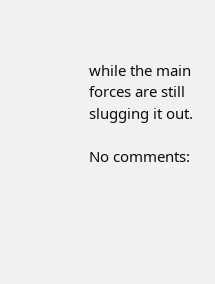while the main forces are still slugging it out.

No comments: